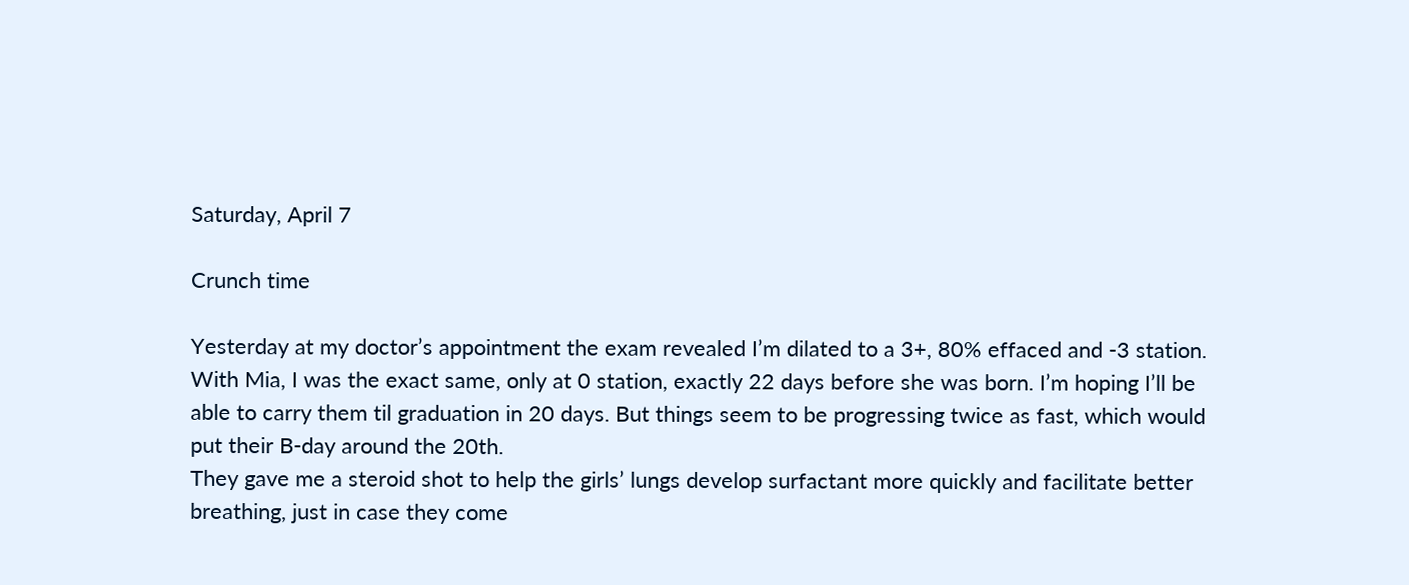Saturday, April 7

Crunch time

Yesterday at my doctor’s appointment the exam revealed I’m dilated to a 3+, 80% effaced and -3 station. With Mia, I was the exact same, only at 0 station, exactly 22 days before she was born. I’m hoping I’ll be able to carry them til graduation in 20 days. But things seem to be progressing twice as fast, which would put their B-day around the 20th.
They gave me a steroid shot to help the girls’ lungs develop surfactant more quickly and facilitate better breathing, just in case they come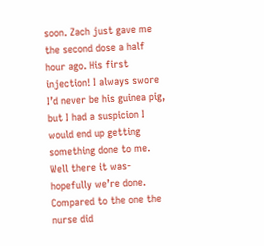soon. Zach just gave me the second dose a half hour ago. His first injection! I always swore I’d never be his guinea pig, but I had a suspicion I would end up getting something done to me. Well there it was- hopefully we’re done. Compared to the one the nurse did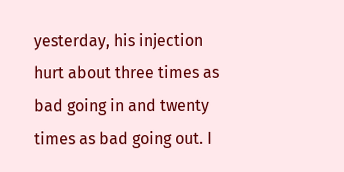yesterday, his injection hurt about three times as bad going in and twenty times as bad going out. I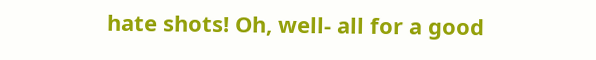hate shots! Oh, well- all for a good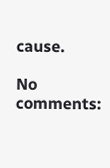cause.

No comments: